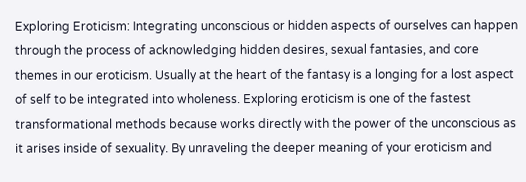Exploring Eroticism: Integrating unconscious or hidden aspects of ourselves can happen through the process of acknowledging hidden desires, sexual fantasies, and core themes in our eroticism. Usually at the heart of the fantasy is a longing for a lost aspect of self to be integrated into wholeness. Exploring eroticism is one of the fastest transformational methods because works directly with the power of the unconscious as it arises inside of sexuality. By unraveling the deeper meaning of your eroticism and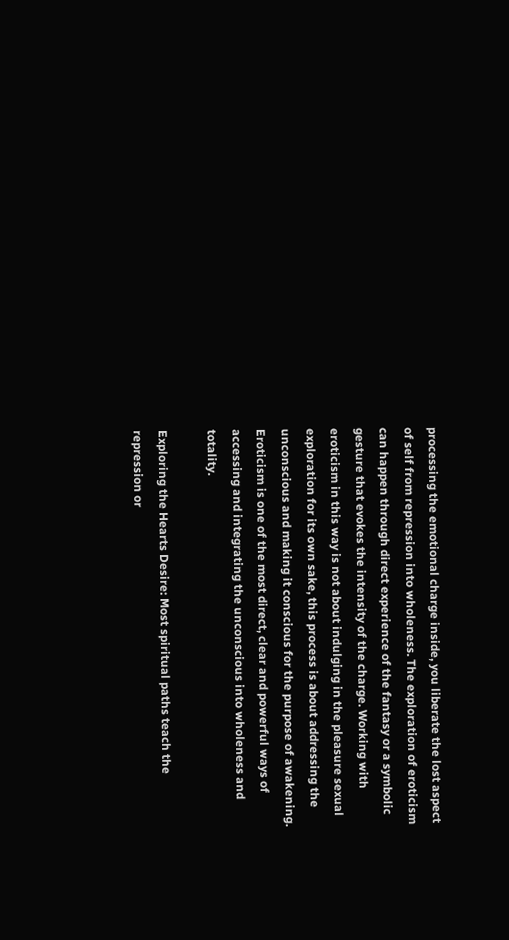processing the emotional charge inside, you liberate the lost aspect of self from repression into wholeness. The exploration of eroticism can happen through direct experience of the fantasy or a symbolic gesture that evokes the intensity of the charge. Working with eroticism in this way is not about indulging in the pleasure sexual exploration for its own sake, this process is about addressing the unconscious and making it conscious for the purpose of awakening. Eroticism is one of the most direct, clear and powerful ways of accessing and integrating the unconscious into wholeness and totality.

Exploring the Hearts Desire: Most spiritual paths teach the repression or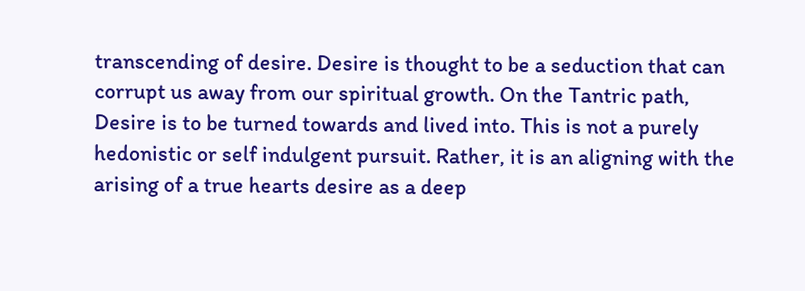transcending of desire. Desire is thought to be a seduction that can corrupt us away from our spiritual growth. On the Tantric path, Desire is to be turned towards and lived into. This is not a purely hedonistic or self indulgent pursuit. Rather, it is an aligning with the arising of a true hearts desire as a deep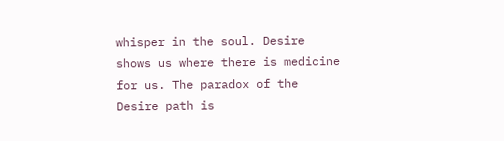whisper in the soul. Desire shows us where there is medicine for us. The paradox of the Desire path is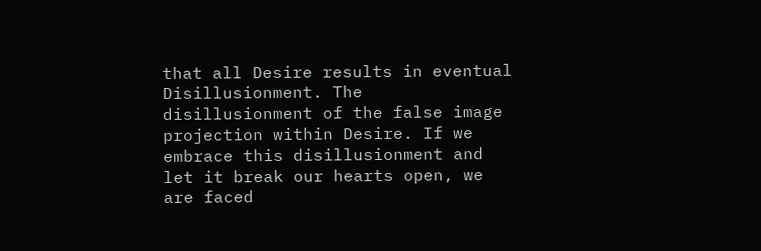that all Desire results in eventual Disillusionment. The disillusionment of the false image projection within Desire. If we embrace this disillusionment and let it break our hearts open, we are faced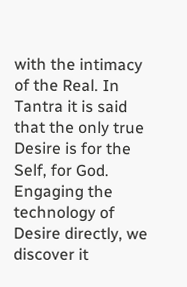with the intimacy of the Real. In Tantra it is said that the only true Desire is for the Self, for God. Engaging the technology of Desire directly, we discover it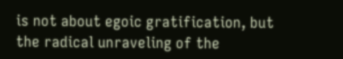is not about egoic gratification, but the radical unraveling of the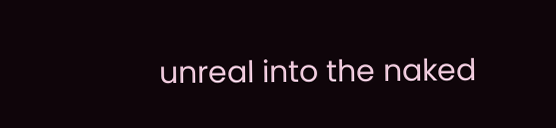unreal into the naked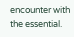encounter with the essential.